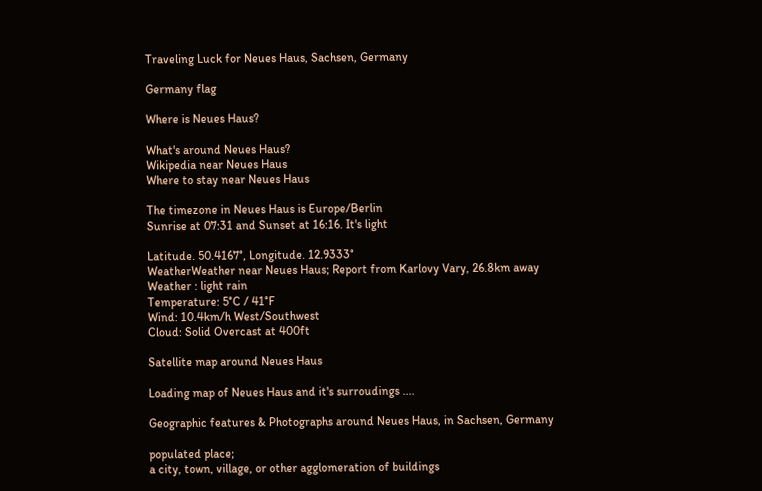Traveling Luck for Neues Haus, Sachsen, Germany

Germany flag

Where is Neues Haus?

What's around Neues Haus?
Wikipedia near Neues Haus
Where to stay near Neues Haus

The timezone in Neues Haus is Europe/Berlin
Sunrise at 07:31 and Sunset at 16:16. It's light

Latitude. 50.4167°, Longitude. 12.9333°
WeatherWeather near Neues Haus; Report from Karlovy Vary, 26.8km away
Weather : light rain
Temperature: 5°C / 41°F
Wind: 10.4km/h West/Southwest
Cloud: Solid Overcast at 400ft

Satellite map around Neues Haus

Loading map of Neues Haus and it's surroudings ....

Geographic features & Photographs around Neues Haus, in Sachsen, Germany

populated place;
a city, town, village, or other agglomeration of buildings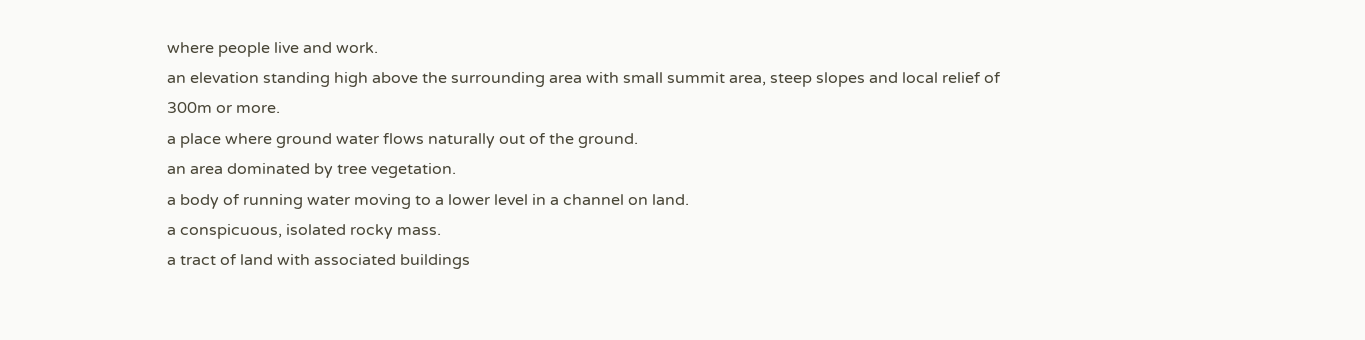where people live and work.
an elevation standing high above the surrounding area with small summit area, steep slopes and local relief of 300m or more.
a place where ground water flows naturally out of the ground.
an area dominated by tree vegetation.
a body of running water moving to a lower level in a channel on land.
a conspicuous, isolated rocky mass.
a tract of land with associated buildings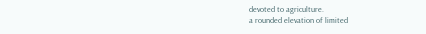devoted to agriculture.
a rounded elevation of limited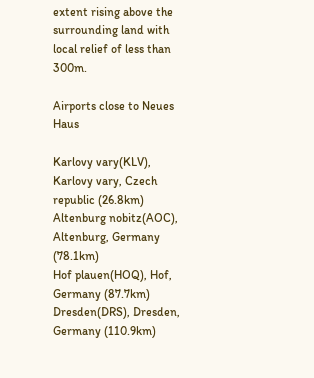extent rising above the surrounding land with local relief of less than 300m.

Airports close to Neues Haus

Karlovy vary(KLV), Karlovy vary, Czech republic (26.8km)
Altenburg nobitz(AOC), Altenburg, Germany (78.1km)
Hof plauen(HOQ), Hof, Germany (87.7km)
Dresden(DRS), Dresden, Germany (110.9km)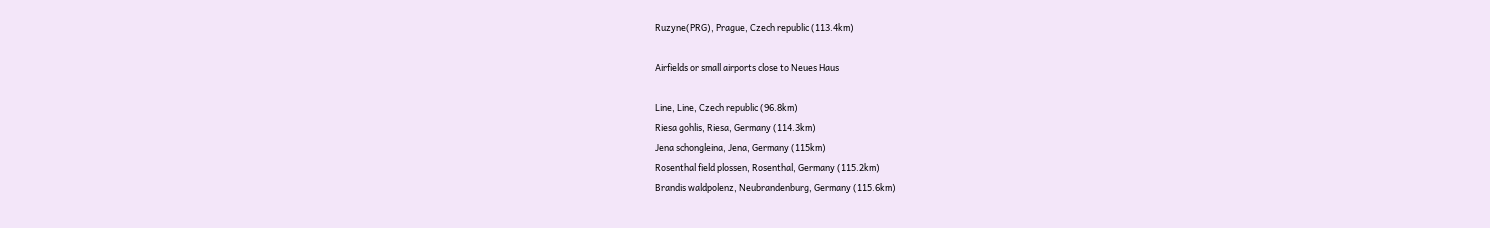Ruzyne(PRG), Prague, Czech republic (113.4km)

Airfields or small airports close to Neues Haus

Line, Line, Czech republic (96.8km)
Riesa gohlis, Riesa, Germany (114.3km)
Jena schongleina, Jena, Germany (115km)
Rosenthal field plossen, Rosenthal, Germany (115.2km)
Brandis waldpolenz, Neubrandenburg, Germany (115.6km)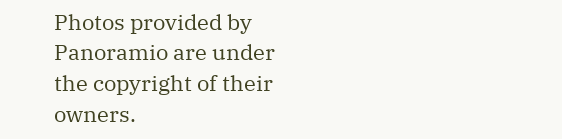Photos provided by Panoramio are under the copyright of their owners.